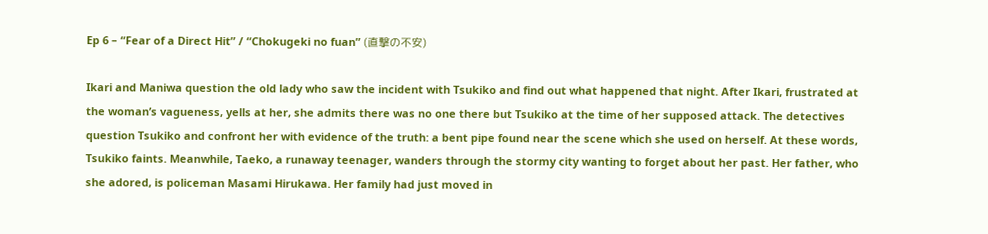Ep 6 – “Fear of a Direct Hit” / “Chokugeki no fuan” (直撃の不安)

Ikari and Maniwa question the old lady who saw the incident with Tsukiko and find out what happened that night. After Ikari, frustrated at the woman’s vagueness, yells at her, she admits there was no one there but Tsukiko at the time of her supposed attack. The detectives question Tsukiko and confront her with evidence of the truth: a bent pipe found near the scene which she used on herself. At these words, Tsukiko faints. Meanwhile, Taeko, a runaway teenager, wanders through the stormy city wanting to forget about her past. Her father, who she adored, is policeman Masami Hirukawa. Her family had just moved in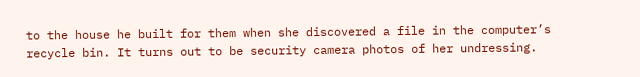to the house he built for them when she discovered a file in the computer’s recycle bin. It turns out to be security camera photos of her undressing.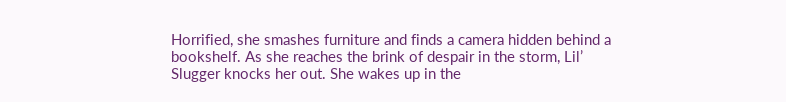Horrified, she smashes furniture and finds a camera hidden behind a bookshelf. As she reaches the brink of despair in the storm, Lil’ Slugger knocks her out. She wakes up in the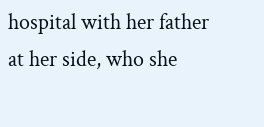hospital with her father at her side, who she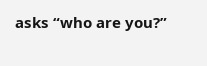asks “who are you?”